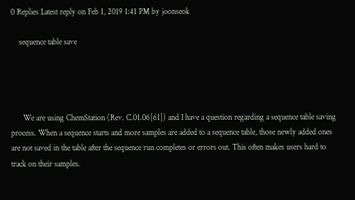0 Replies Latest reply on Feb 1, 2019 1:41 PM by joonseok

    sequence table save




      We are using ChemStation (Rev. C.01.06[61]) and I have a question regarding a sequence table saving process. When a sequence starts and more samples are added to a sequence table, those newly added ones are not saved in the table after the sequence run completes or errors out. This often makes users hard to track on their samples.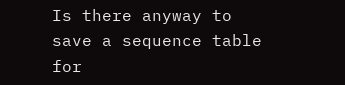Is there anyway to save a sequence table for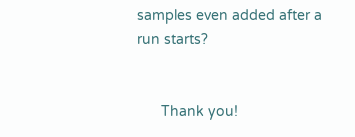samples even added after a run starts?


      Thank you!